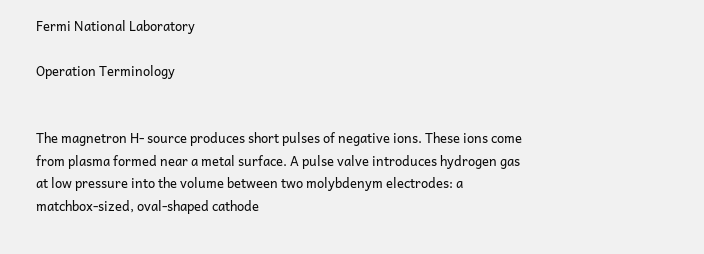Fermi National Laboratory

Operation Terminology


The magnetron H- source produces short pulses of negative ions. These ions come from plasma formed near a metal surface. A pulse valve introduces hydrogen gas at low pressure into the volume between two molybdenym electrodes: a matchbox-sized, oval-shaped cathode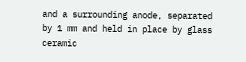and a surrounding anode, separated by 1 mm and held in place by glass ceramic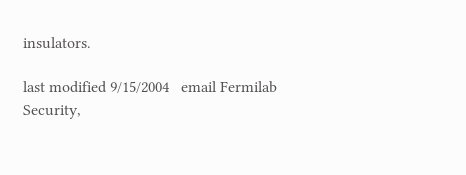insulators.

last modified 9/15/2004   email Fermilab
Security,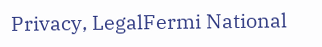Privacy, LegalFermi National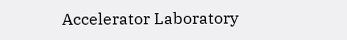Accelerator Laboratory